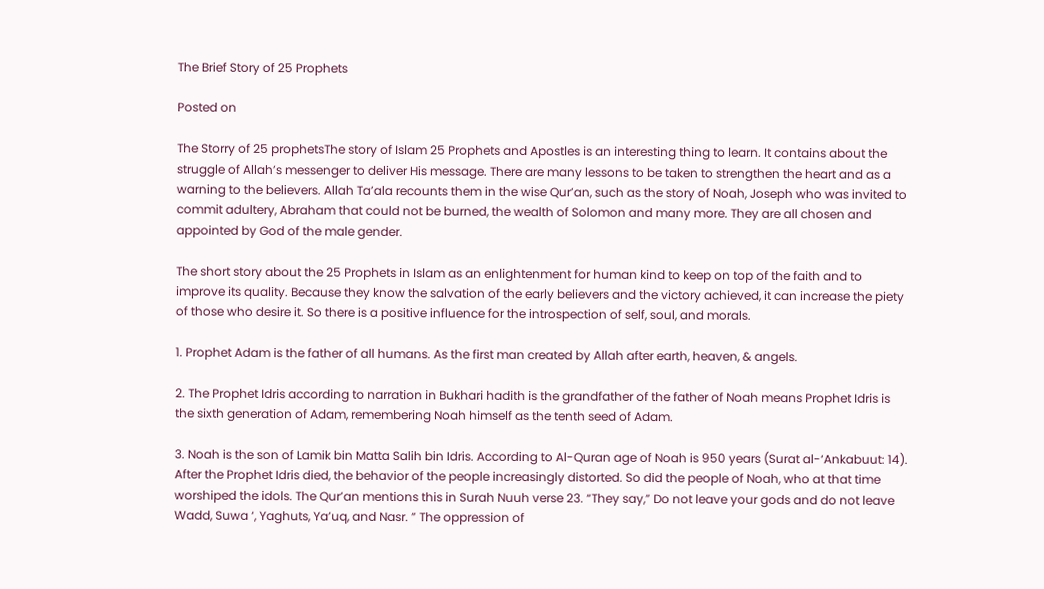The Brief Story of 25 Prophets

Posted on

The Storry of 25 prophetsThe story of Islam 25 Prophets and Apostles is an interesting thing to learn. It contains about the struggle of Allah’s messenger to deliver His message. There are many lessons to be taken to strengthen the heart and as a warning to the believers. Allah Ta’ala recounts them in the wise Qur’an, such as the story of Noah, Joseph who was invited to commit adultery, Abraham that could not be burned, the wealth of Solomon and many more. They are all chosen and appointed by God of the male gender.

The short story about the 25 Prophets in Islam as an enlightenment for human kind to keep on top of the faith and to improve its quality. Because they know the salvation of the early believers and the victory achieved, it can increase the piety of those who desire it. So there is a positive influence for the introspection of self, soul, and morals.

1. Prophet Adam is the father of all humans. As the first man created by Allah after earth, heaven, & angels.

2. The Prophet Idris according to narration in Bukhari hadith is the grandfather of the father of Noah means Prophet Idris is the sixth generation of Adam, remembering Noah himself as the tenth seed of Adam.

3. Noah is the son of Lamik bin Matta Salih bin Idris. According to Al-Quran age of Noah is 950 years (Surat al-‘Ankabuut: 14). After the Prophet Idris died, the behavior of the people increasingly distorted. So did the people of Noah, who at that time worshiped the idols. The Qur’an mentions this in Surah Nuuh verse 23. “They say,” Do not leave your gods and do not leave Wadd, Suwa ‘, Yaghuts, Ya’uq, and Nasr. ” The oppression of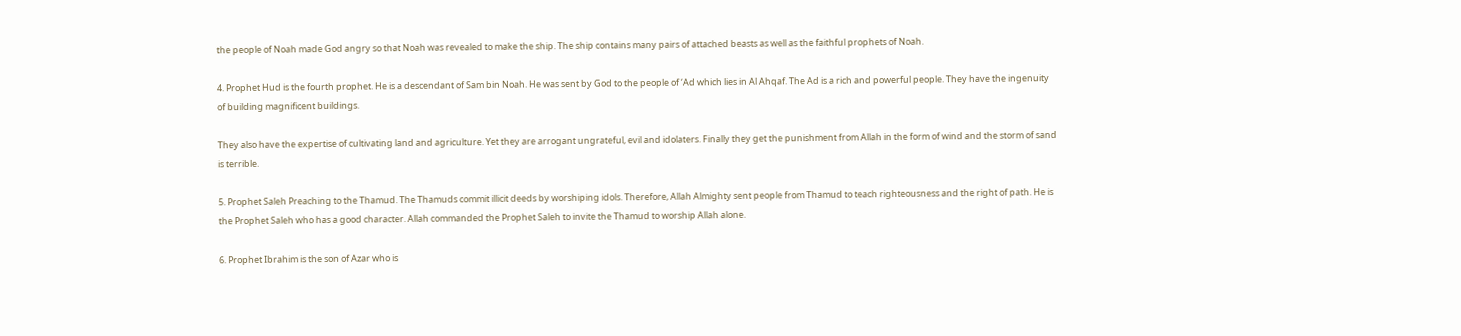the people of Noah made God angry so that Noah was revealed to make the ship. The ship contains many pairs of attached beasts as well as the faithful prophets of Noah.

4. Prophet Hud is the fourth prophet. He is a descendant of Sam bin Noah. He was sent by God to the people of ‘Ad which lies in Al Ahqaf. The Ad is a rich and powerful people. They have the ingenuity of building magnificent buildings.

They also have the expertise of cultivating land and agriculture. Yet they are arrogant ungrateful, evil and idolaters. Finally they get the punishment from Allah in the form of wind and the storm of sand is terrible.

5. Prophet Saleh Preaching to the Thamud. The Thamuds commit illicit deeds by worshiping idols. Therefore, Allah Almighty sent people from Thamud to teach righteousness and the right of path. He is the Prophet Saleh who has a good character. Allah commanded the Prophet Saleh to invite the Thamud to worship Allah alone.

6. Prophet Ibrahim is the son of Azar who is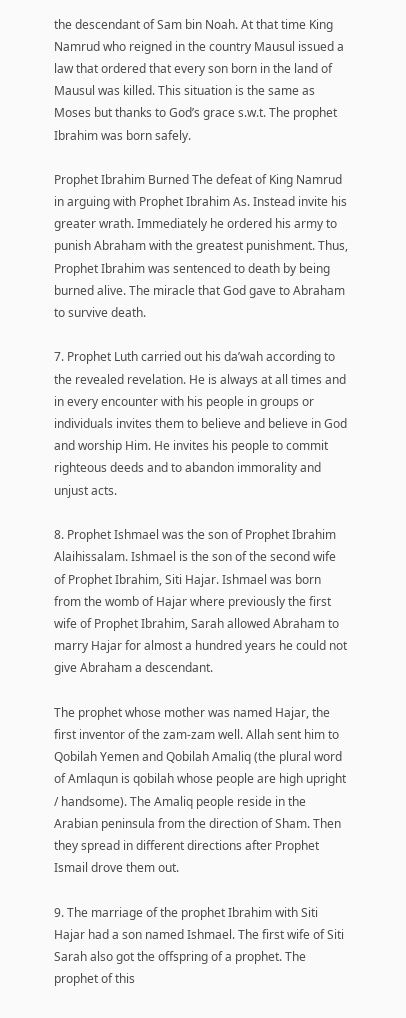the descendant of Sam bin Noah. At that time King Namrud who reigned in the country Mausul issued a law that ordered that every son born in the land of Mausul was killed. This situation is the same as Moses but thanks to God’s grace s.w.t. The prophet Ibrahim was born safely.

Prophet Ibrahim Burned The defeat of King Namrud in arguing with Prophet Ibrahim As. Instead invite his greater wrath. Immediately he ordered his army to punish Abraham with the greatest punishment. Thus, Prophet Ibrahim was sentenced to death by being burned alive. The miracle that God gave to Abraham to survive death.

7. Prophet Luth carried out his da’wah according to the revealed revelation. He is always at all times and in every encounter with his people in groups or individuals invites them to believe and believe in God and worship Him. He invites his people to commit righteous deeds and to abandon immorality and unjust acts.

8. Prophet Ishmael was the son of Prophet Ibrahim Alaihissalam. Ishmael is the son of the second wife of Prophet Ibrahim, Siti Hajar. Ishmael was born from the womb of Hajar where previously the first wife of Prophet Ibrahim, Sarah allowed Abraham to marry Hajar for almost a hundred years he could not give Abraham a descendant.

The prophet whose mother was named Hajar, the first inventor of the zam-zam well. Allah sent him to Qobilah Yemen and Qobilah Amaliq (the plural word of Amlaqun is qobilah whose people are high upright / handsome). The Amaliq people reside in the Arabian peninsula from the direction of Sham. Then they spread in different directions after Prophet Ismail drove them out.

9. The marriage of the prophet Ibrahim with Siti Hajar had a son named Ishmael. The first wife of Siti Sarah also got the offspring of a prophet. The prophet of this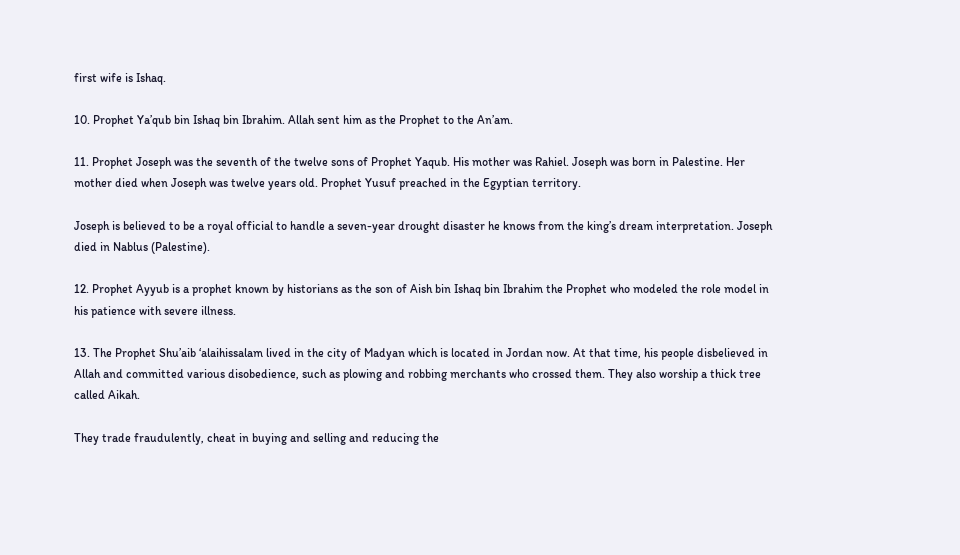first wife is Ishaq.

10. Prophet Ya’qub bin Ishaq bin Ibrahim. Allah sent him as the Prophet to the An’am.

11. Prophet Joseph was the seventh of the twelve sons of Prophet Yaqub. His mother was Rahiel. Joseph was born in Palestine. Her mother died when Joseph was twelve years old. Prophet Yusuf preached in the Egyptian territory.

Joseph is believed to be a royal official to handle a seven-year drought disaster he knows from the king’s dream interpretation. Joseph died in Nablus (Palestine).

12. Prophet Ayyub is a prophet known by historians as the son of Aish bin Ishaq bin Ibrahim the Prophet who modeled the role model in his patience with severe illness.

13. The Prophet Shu’aib ‘alaihissalam lived in the city of Madyan which is located in Jordan now. At that time, his people disbelieved in Allah and committed various disobedience, such as plowing and robbing merchants who crossed them. They also worship a thick tree called Aikah.

They trade fraudulently, cheat in buying and selling and reducing the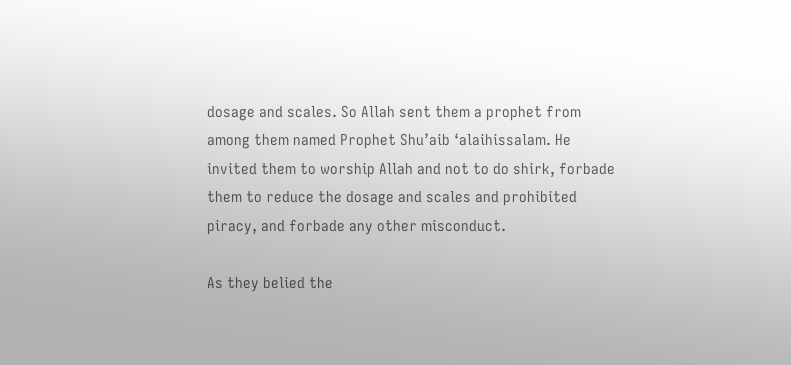dosage and scales. So Allah sent them a prophet from among them named Prophet Shu’aib ‘alaihissalam. He invited them to worship Allah and not to do shirk, forbade them to reduce the dosage and scales and prohibited piracy, and forbade any other misconduct.

As they belied the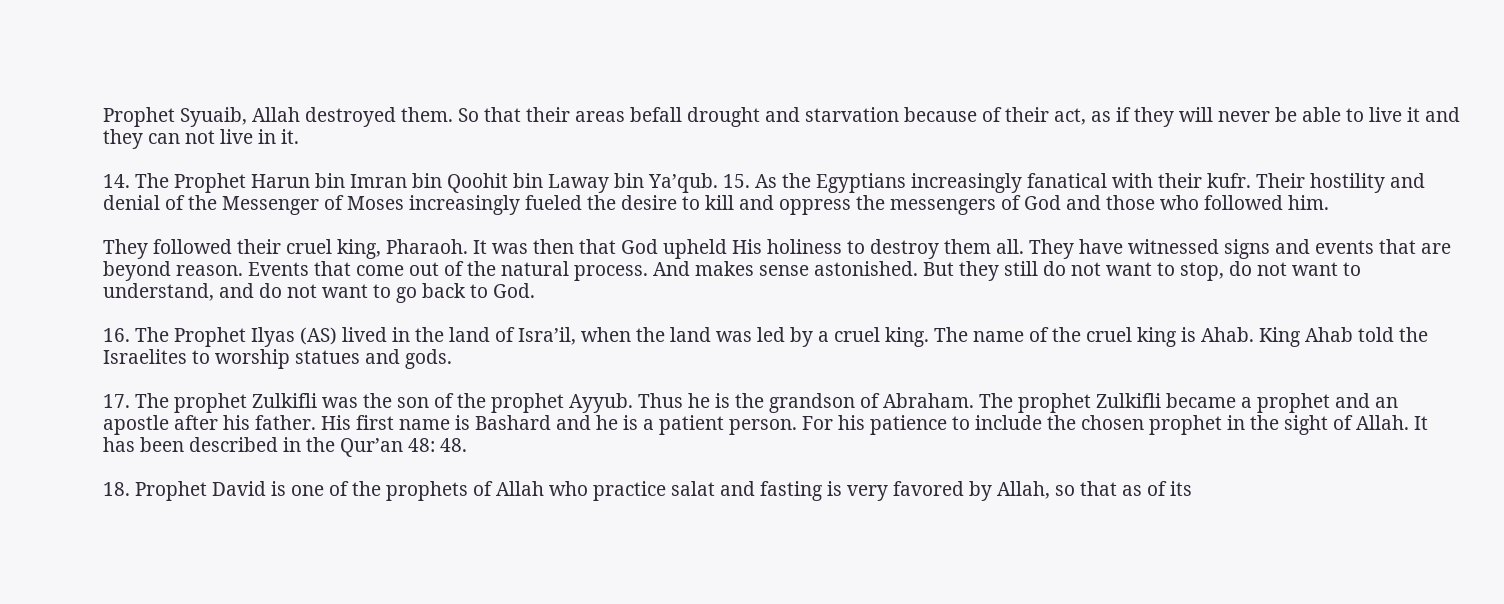Prophet Syuaib, Allah destroyed them. So that their areas befall drought and starvation because of their act, as if they will never be able to live it and they can not live in it.

14. The Prophet Harun bin Imran bin Qoohit bin Laway bin Ya’qub. 15. As the Egyptians increasingly fanatical with their kufr. Their hostility and denial of the Messenger of Moses increasingly fueled the desire to kill and oppress the messengers of God and those who followed him.

They followed their cruel king, Pharaoh. It was then that God upheld His holiness to destroy them all. They have witnessed signs and events that are beyond reason. Events that come out of the natural process. And makes sense astonished. But they still do not want to stop, do not want to understand, and do not want to go back to God.

16. The Prophet Ilyas (AS) lived in the land of Isra’il, when the land was led by a cruel king. The name of the cruel king is Ahab. King Ahab told the Israelites to worship statues and gods.

17. The prophet Zulkifli was the son of the prophet Ayyub. Thus he is the grandson of Abraham. The prophet Zulkifli became a prophet and an apostle after his father. His first name is Bashard and he is a patient person. For his patience to include the chosen prophet in the sight of Allah. It has been described in the Qur’an 48: 48.

18. Prophet David is one of the prophets of Allah who practice salat and fasting is very favored by Allah, so that as of its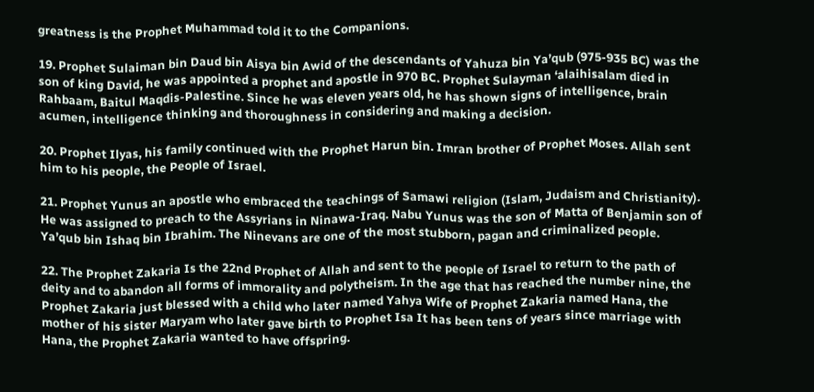greatness is the Prophet Muhammad told it to the Companions.

19. Prophet Sulaiman bin Daud bin Aisya bin Awid of the descendants of Yahuza bin Ya’qub (975-935 BC) was the son of king David, he was appointed a prophet and apostle in 970 BC. Prophet Sulayman ‘alaihisalam died in Rahbaam, Baitul Maqdis-Palestine. Since he was eleven years old, he has shown signs of intelligence, brain acumen, intelligence thinking and thoroughness in considering and making a decision.

20. Prophet Ilyas, his family continued with the Prophet Harun bin. Imran brother of Prophet Moses. Allah sent him to his people, the People of Israel.

21. Prophet Yunus an apostle who embraced the teachings of Samawi religion (Islam, Judaism and Christianity). He was assigned to preach to the Assyrians in Ninawa-Iraq. Nabu Yunus was the son of Matta of Benjamin son of Ya’qub bin Ishaq bin Ibrahim. The Ninevans are one of the most stubborn, pagan and criminalized people.

22. The Prophet Zakaria Is the 22nd Prophet of Allah and sent to the people of Israel to return to the path of deity and to abandon all forms of immorality and polytheism. In the age that has reached the number nine, the Prophet Zakaria just blessed with a child who later named Yahya Wife of Prophet Zakaria named Hana, the mother of his sister Maryam who later gave birth to Prophet Isa It has been tens of years since marriage with Hana, the Prophet Zakaria wanted to have offspring.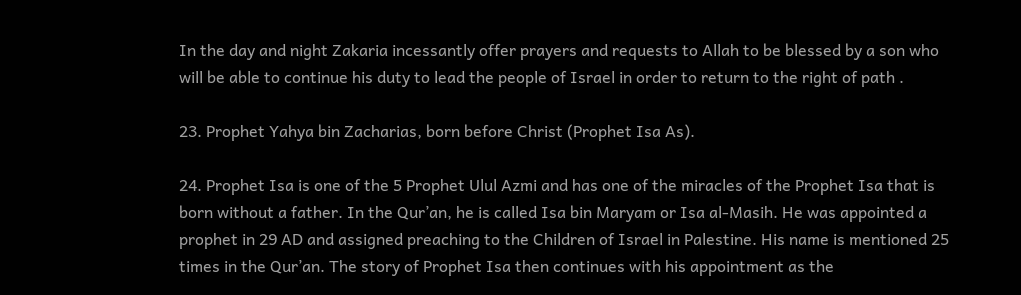In the day and night Zakaria incessantly offer prayers and requests to Allah to be blessed by a son who will be able to continue his duty to lead the people of Israel in order to return to the right of path .

23. Prophet Yahya bin Zacharias, born before Christ (Prophet Isa As).

24. Prophet Isa is one of the 5 Prophet Ulul Azmi and has one of the miracles of the Prophet Isa that is born without a father. In the Qur’an, he is called Isa bin Maryam or Isa al-Masih. He was appointed a prophet in 29 AD and assigned preaching to the Children of Israel in Palestine. His name is mentioned 25 times in the Qur’an. The story of Prophet Isa then continues with his appointment as the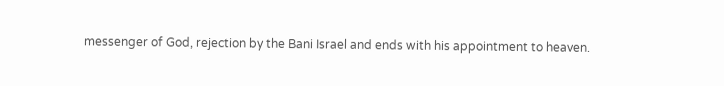messenger of God, rejection by the Bani Israel and ends with his appointment to heaven.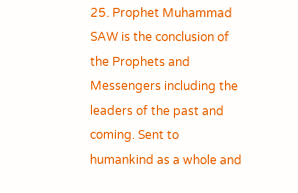25. Prophet Muhammad SAW is the conclusion of the Prophets and Messengers including the leaders of the past and coming. Sent to humankind as a whole and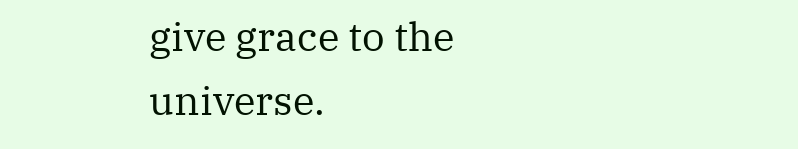give grace to the universe.